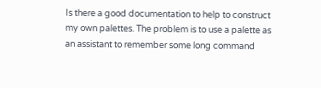Is there a good documentation to help to construct my own palettes. The problem is to use a palette as an assistant to remember some long command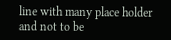line with many place holder and not to be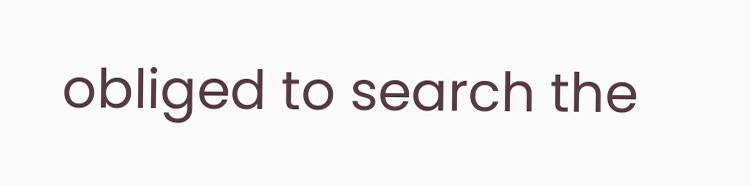obliged to search the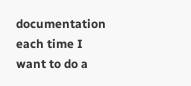documentation each time I want to do a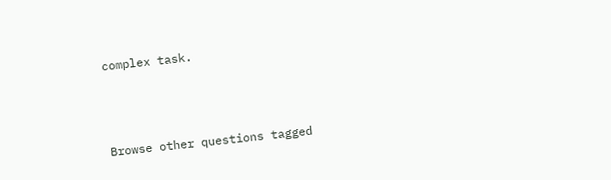complex task.



Browse other questions tagged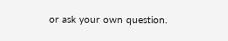or ask your own question.